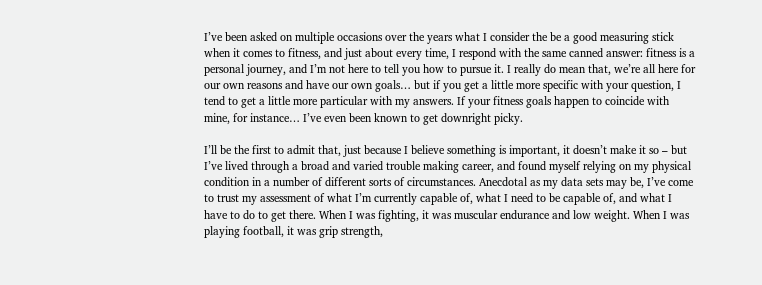I’ve been asked on multiple occasions over the years what I consider the be a good measuring stick when it comes to fitness, and just about every time, I respond with the same canned answer: fitness is a personal journey, and I’m not here to tell you how to pursue it. I really do mean that, we’re all here for our own reasons and have our own goals… but if you get a little more specific with your question, I tend to get a little more particular with my answers. If your fitness goals happen to coincide with mine, for instance… I’ve even been known to get downright picky.

I’ll be the first to admit that, just because I believe something is important, it doesn’t make it so – but I’ve lived through a broad and varied trouble making career, and found myself relying on my physical condition in a number of different sorts of circumstances. Anecdotal as my data sets may be, I’ve come to trust my assessment of what I’m currently capable of, what I need to be capable of, and what I have to do to get there. When I was fighting, it was muscular endurance and low weight. When I was playing football, it was grip strength,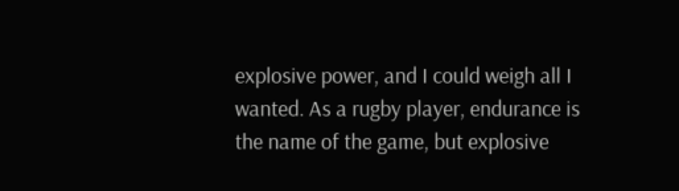explosive power, and I could weigh all I wanted. As a rugby player, endurance is the name of the game, but explosive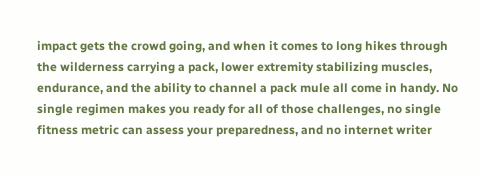impact gets the crowd going, and when it comes to long hikes through the wilderness carrying a pack, lower extremity stabilizing muscles, endurance, and the ability to channel a pack mule all come in handy. No single regimen makes you ready for all of those challenges, no single fitness metric can assess your preparedness, and no internet writer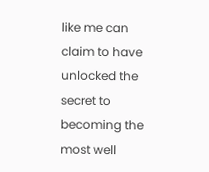like me can claim to have unlocked the secret to becoming the most well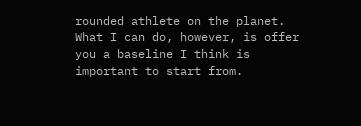rounded athlete on the planet. What I can do, however, is offer you a baseline I think is important to start from.